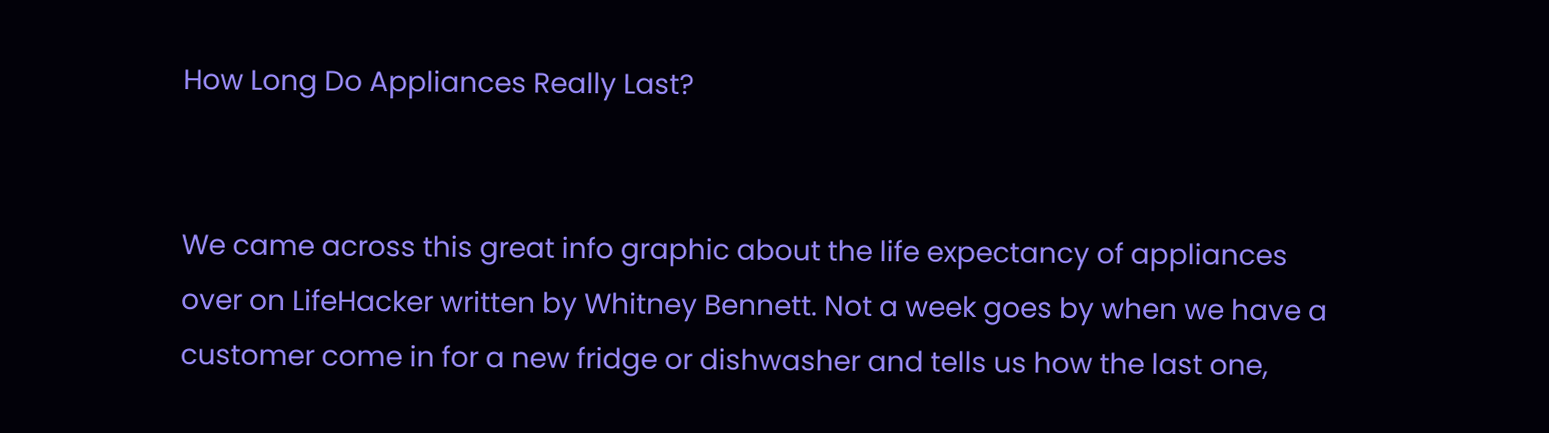How Long Do Appliances Really Last?


We came across this great info graphic about the life expectancy of appliances over on LifeHacker written by Whitney Bennett. Not a week goes by when we have a customer come in for a new fridge or dishwasher and tells us how the last one,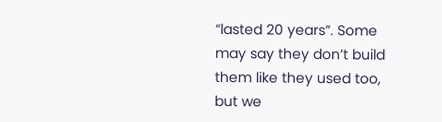“lasted 20 years”. Some may say they don’t build them like they used too, but we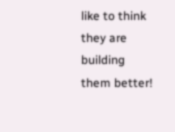like to think they are building them better!